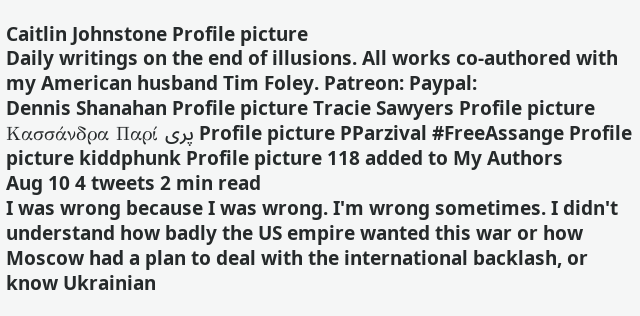Caitlin Johnstone Profile picture
Daily writings on the end of illusions. All works co-authored with my American husband Tim Foley. Patreon: Paypal:
Dennis Shanahan Profile picture Tracie Sawyers Profile picture Κασσάνδρα Παρί پری Profile picture PParzival #FreeAssange Profile picture kiddphunk Profile picture 118 added to My Authors
Aug 10 4 tweets 2 min read
I was wrong because I was wrong. I'm wrong sometimes. I didn't understand how badly the US empire wanted this war or how Moscow had a plan to deal with the international backlash, or know Ukrainian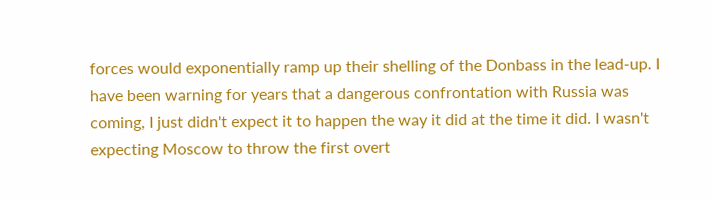forces would exponentially ramp up their shelling of the Donbass in the lead-up. I have been warning for years that a dangerous confrontation with Russia was coming, I just didn't expect it to happen the way it did at the time it did. I wasn't expecting Moscow to throw the first overt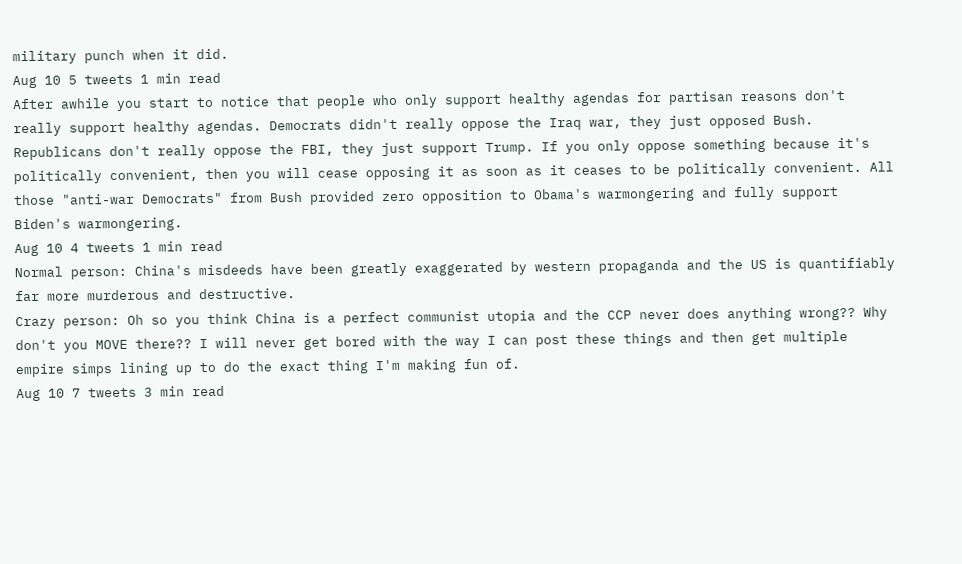military punch when it did.
Aug 10 5 tweets 1 min read
After awhile you start to notice that people who only support healthy agendas for partisan reasons don't really support healthy agendas. Democrats didn't really oppose the Iraq war, they just opposed Bush. Republicans don't really oppose the FBI, they just support Trump. If you only oppose something because it's politically convenient, then you will cease opposing it as soon as it ceases to be politically convenient. All those "anti-war Democrats" from Bush provided zero opposition to Obama's warmongering and fully support Biden's warmongering.
Aug 10 4 tweets 1 min read
Normal person: China's misdeeds have been greatly exaggerated by western propaganda and the US is quantifiably far more murderous and destructive.
Crazy person: Oh so you think China is a perfect communist utopia and the CCP never does anything wrong?? Why don't you MOVE there?? I will never get bored with the way I can post these things and then get multiple empire simps lining up to do the exact thing I'm making fun of.
Aug 10 7 tweets 3 min read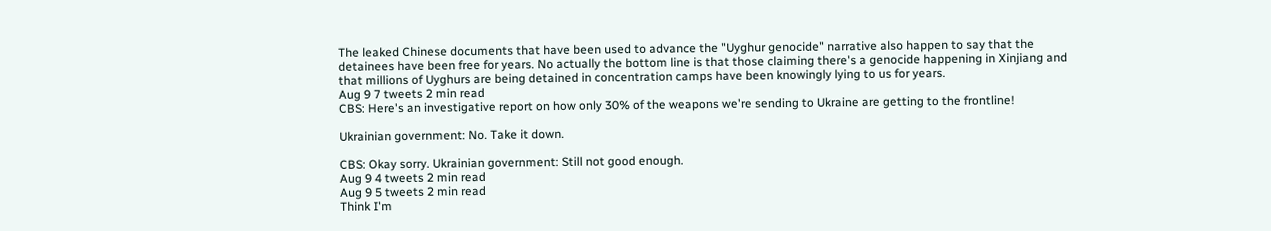The leaked Chinese documents that have been used to advance the "Uyghur genocide" narrative also happen to say that the detainees have been free for years. No actually the bottom line is that those claiming there's a genocide happening in Xinjiang and that millions of Uyghurs are being detained in concentration camps have been knowingly lying to us for years.
Aug 9 7 tweets 2 min read
CBS: Here's an investigative report on how only 30% of the weapons we're sending to Ukraine are getting to the frontline!

Ukrainian government: No. Take it down.

CBS: Okay sorry. Ukrainian government: Still not good enough.
Aug 9 4 tweets 2 min read
Aug 9 5 tweets 2 min read
Think I'm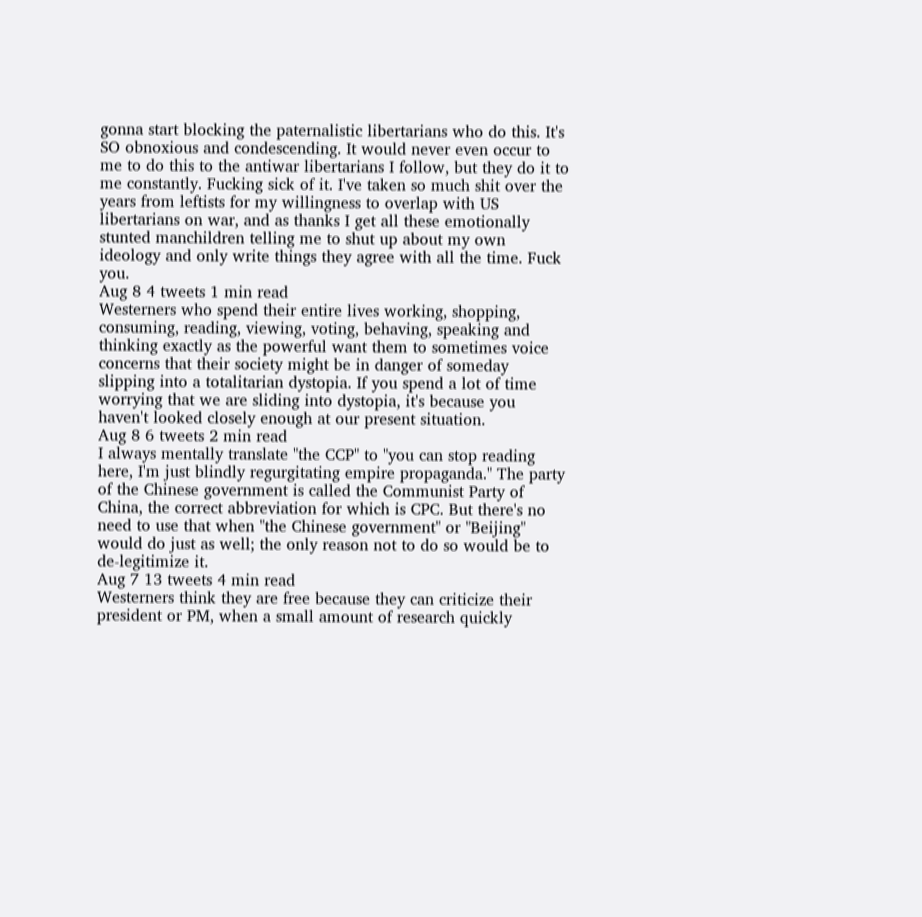gonna start blocking the paternalistic libertarians who do this. It's SO obnoxious and condescending. It would never even occur to me to do this to the antiwar libertarians I follow, but they do it to me constantly. Fucking sick of it. I've taken so much shit over the years from leftists for my willingness to overlap with US libertarians on war, and as thanks I get all these emotionally stunted manchildren telling me to shut up about my own ideology and only write things they agree with all the time. Fuck you.
Aug 8 4 tweets 1 min read
Westerners who spend their entire lives working, shopping, consuming, reading, viewing, voting, behaving, speaking and thinking exactly as the powerful want them to sometimes voice concerns that their society might be in danger of someday slipping into a totalitarian dystopia. If you spend a lot of time worrying that we are sliding into dystopia, it's because you haven't looked closely enough at our present situation.
Aug 8 6 tweets 2 min read
I always mentally translate "the CCP" to "you can stop reading here, I'm just blindly regurgitating empire propaganda." The party of the Chinese government is called the Communist Party of China, the correct abbreviation for which is CPC. But there's no need to use that when "the Chinese government" or "Beijing" would do just as well; the only reason not to do so would be to de-legitimize it.
Aug 7 13 tweets 4 min read
Westerners think they are free because they can criticize their president or PM, when a small amount of research quickly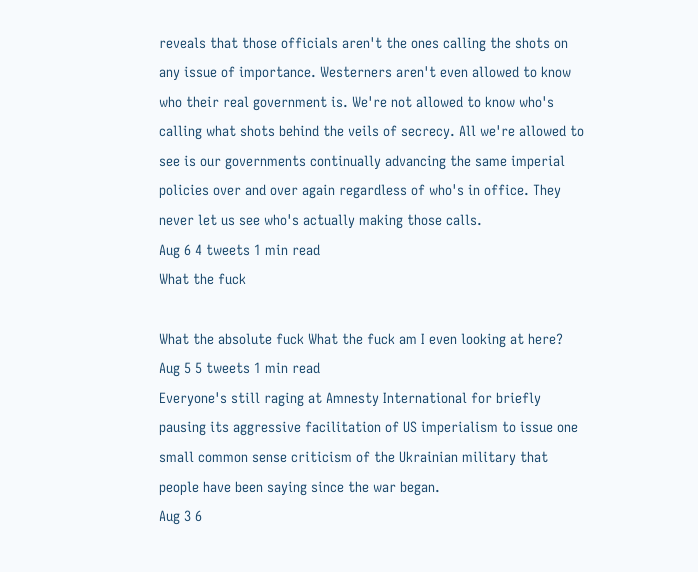reveals that those officials aren't the ones calling the shots on any issue of importance. Westerners aren't even allowed to know who their real government is. We're not allowed to know who's calling what shots behind the veils of secrecy. All we're allowed to see is our governments continually advancing the same imperial policies over and over again regardless of who's in office. They never let us see who's actually making those calls.
Aug 6 4 tweets 1 min read
What the fuck

What the absolute fuck What the fuck am I even looking at here?
Aug 5 5 tweets 1 min read
Everyone's still raging at Amnesty International for briefly pausing its aggressive facilitation of US imperialism to issue one small common sense criticism of the Ukrainian military that people have been saying since the war began.
Aug 3 6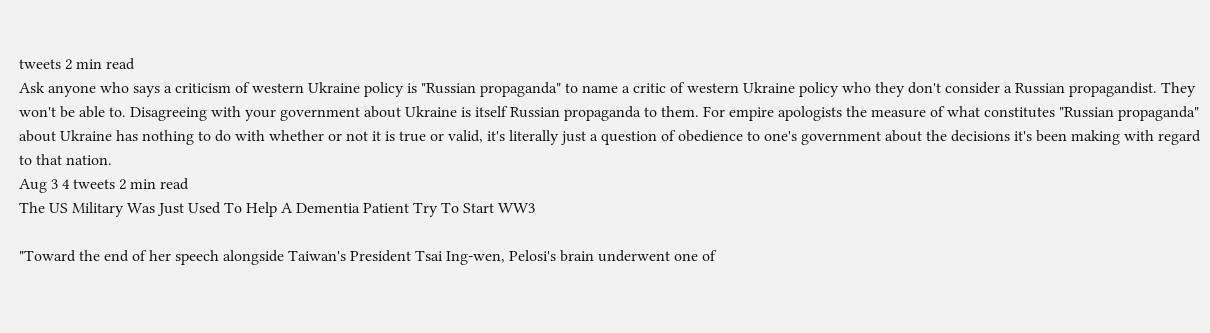tweets 2 min read
Ask anyone who says a criticism of western Ukraine policy is "Russian propaganda" to name a critic of western Ukraine policy who they don't consider a Russian propagandist. They won't be able to. Disagreeing with your government about Ukraine is itself Russian propaganda to them. For empire apologists the measure of what constitutes "Russian propaganda" about Ukraine has nothing to do with whether or not it is true or valid, it's literally just a question of obedience to one's government about the decisions it's been making with regard to that nation.
Aug 3 4 tweets 2 min read
The US Military Was Just Used To Help A Dementia Patient Try To Start WW3

"Toward the end of her speech alongside Taiwan's President Tsai Ing-wen, Pelosi's brain underwent one of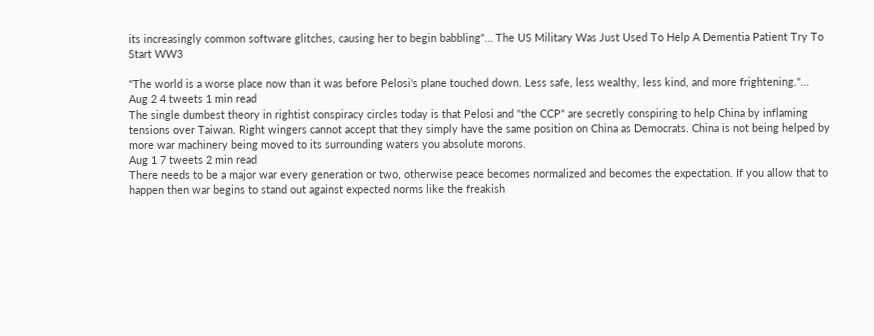its increasingly common software glitches, causing her to begin babbling"… The US Military Was Just Used To Help A Dementia Patient Try To Start WW3

"The world is a worse place now than it was before Pelosi's plane touched down. Less safe, less wealthy, less kind, and more frightening."…
Aug 2 4 tweets 1 min read
The single dumbest theory in rightist conspiracy circles today is that Pelosi and "the CCP" are secretly conspiring to help China by inflaming tensions over Taiwan. Right wingers cannot accept that they simply have the same position on China as Democrats. China is not being helped by more war machinery being moved to its surrounding waters you absolute morons.
Aug 1 7 tweets 2 min read
There needs to be a major war every generation or two, otherwise peace becomes normalized and becomes the expectation. If you allow that to happen then war begins to stand out against expected norms like the freakish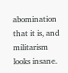abomination that it is, and militarism looks insane.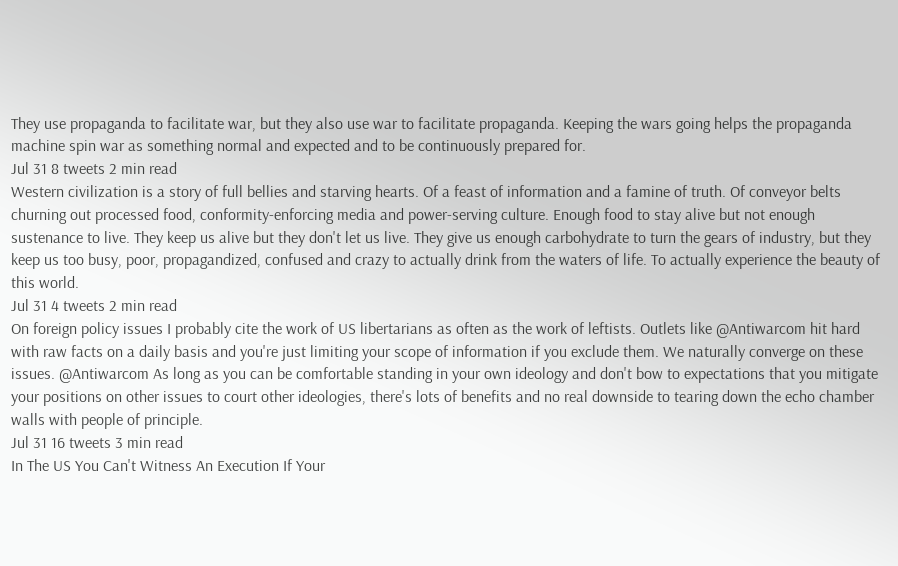They use propaganda to facilitate war, but they also use war to facilitate propaganda. Keeping the wars going helps the propaganda machine spin war as something normal and expected and to be continuously prepared for.
Jul 31 8 tweets 2 min read
Western civilization is a story of full bellies and starving hearts. Of a feast of information and a famine of truth. Of conveyor belts churning out processed food, conformity-enforcing media and power-serving culture. Enough food to stay alive but not enough sustenance to live. They keep us alive but they don't let us live. They give us enough carbohydrate to turn the gears of industry, but they keep us too busy, poor, propagandized, confused and crazy to actually drink from the waters of life. To actually experience the beauty of this world.
Jul 31 4 tweets 2 min read
On foreign policy issues I probably cite the work of US libertarians as often as the work of leftists. Outlets like @Antiwarcom hit hard with raw facts on a daily basis and you're just limiting your scope of information if you exclude them. We naturally converge on these issues. @Antiwarcom As long as you can be comfortable standing in your own ideology and don't bow to expectations that you mitigate your positions on other issues to court other ideologies, there's lots of benefits and no real downside to tearing down the echo chamber walls with people of principle.
Jul 31 16 tweets 3 min read
In The US You Can't Witness An Execution If Your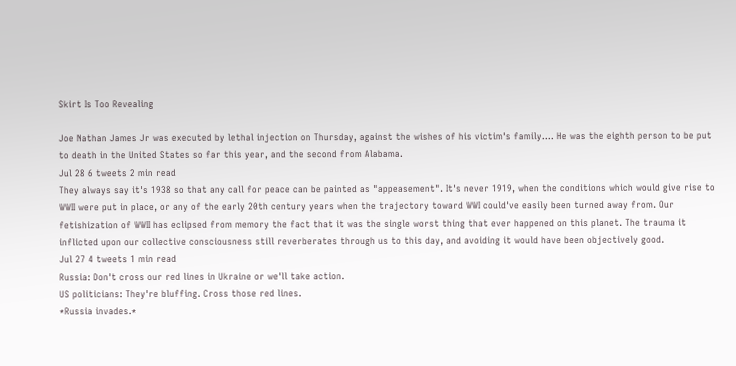Skirt Is Too Revealing

Joe Nathan James Jr was executed by lethal injection on Thursday, against the wishes of his victim's family.… He was the eighth person to be put to death in the United States so far this year, and the second from Alabama.
Jul 28 6 tweets 2 min read
They always say it's 1938 so that any call for peace can be painted as "appeasement". It's never 1919, when the conditions which would give rise to WWII were put in place, or any of the early 20th century years when the trajectory toward WWI could've easily been turned away from. Our fetishization of WWII has eclipsed from memory the fact that it was the single worst thing that ever happened on this planet. The trauma it inflicted upon our collective consciousness still reverberates through us to this day, and avoiding it would have been objectively good.
Jul 27 4 tweets 1 min read
Russia: Don't cross our red lines in Ukraine or we'll take action.
US politicians: They're bluffing. Cross those red lines.
*Russia invades.*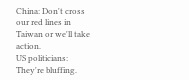China: Don't cross our red lines in Taiwan or we'll take action.
US politicians: They're bluffing.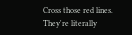Cross those red lines. They're literally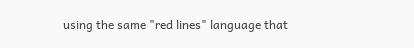using the same "red lines" language that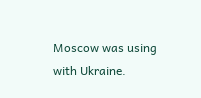Moscow was using with Ukraine.